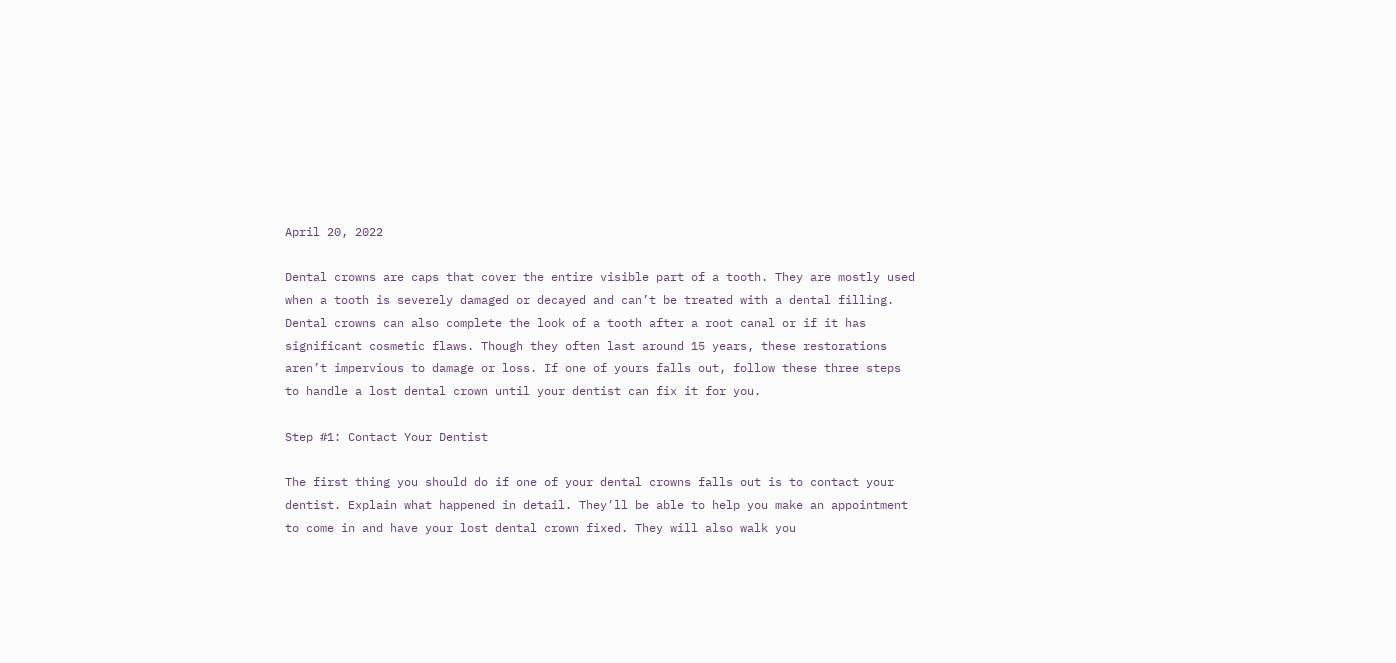April 20, 2022

Dental crowns are caps that cover the entire visible part of a tooth. They are mostly used when a tooth is severely damaged or decayed and can’t be treated with a dental filling. Dental crowns can also complete the look of a tooth after a root canal or if it has significant cosmetic flaws. Though they often last around 15 years, these restorations aren’t impervious to damage or loss. If one of yours falls out, follow these three steps to handle a lost dental crown until your dentist can fix it for you.

Step #1: Contact Your Dentist

The first thing you should do if one of your dental crowns falls out is to contact your dentist. Explain what happened in detail. They’ll be able to help you make an appointment to come in and have your lost dental crown fixed. They will also walk you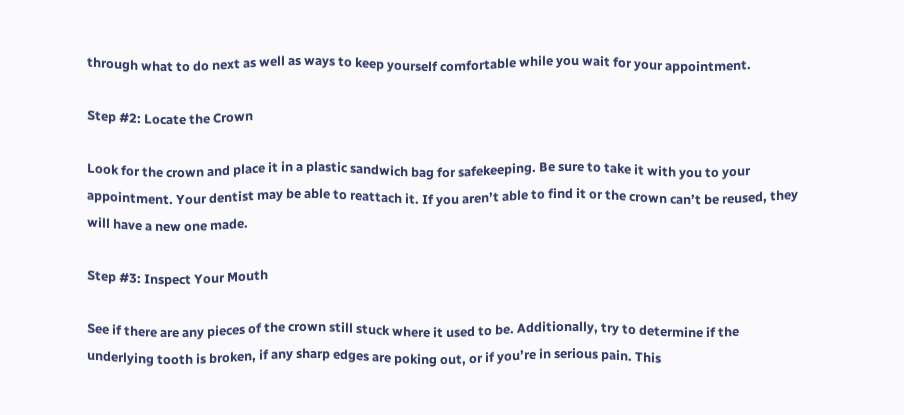through what to do next as well as ways to keep yourself comfortable while you wait for your appointment.

Step #2: Locate the Crown

Look for the crown and place it in a plastic sandwich bag for safekeeping. Be sure to take it with you to your appointment. Your dentist may be able to reattach it. If you aren’t able to find it or the crown can’t be reused, they will have a new one made.

Step #3: Inspect Your Mouth

See if there are any pieces of the crown still stuck where it used to be. Additionally, try to determine if the underlying tooth is broken, if any sharp edges are poking out, or if you’re in serious pain. This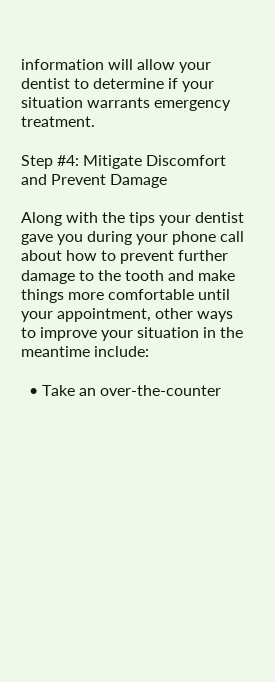information will allow your dentist to determine if your situation warrants emergency treatment.

Step #4: Mitigate Discomfort and Prevent Damage

Along with the tips your dentist gave you during your phone call about how to prevent further damage to the tooth and make things more comfortable until your appointment, other ways to improve your situation in the meantime include:

  • Take an over-the-counter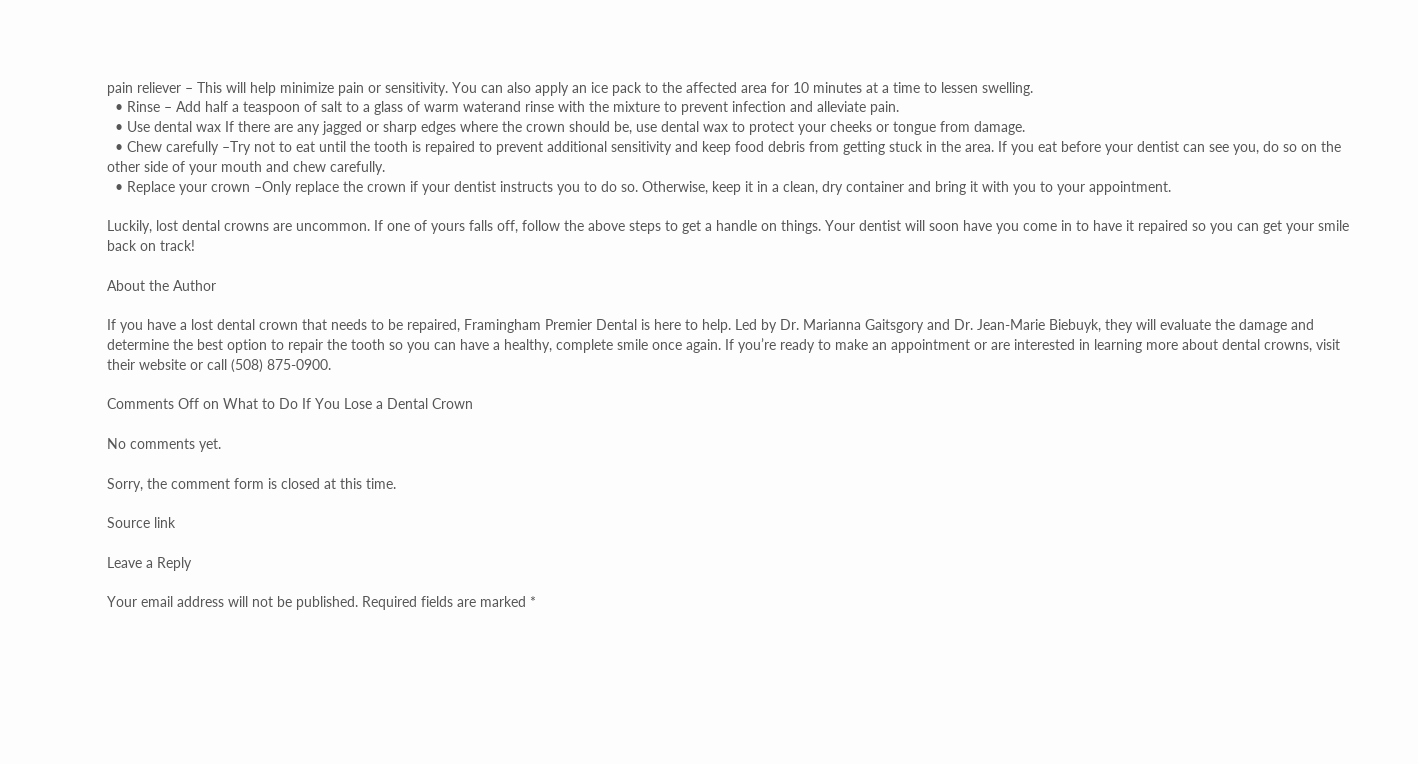pain reliever – This will help minimize pain or sensitivity. You can also apply an ice pack to the affected area for 10 minutes at a time to lessen swelling.
  • Rinse – Add half a teaspoon of salt to a glass of warm waterand rinse with the mixture to prevent infection and alleviate pain.
  • Use dental wax If there are any jagged or sharp edges where the crown should be, use dental wax to protect your cheeks or tongue from damage.
  • Chew carefully –Try not to eat until the tooth is repaired to prevent additional sensitivity and keep food debris from getting stuck in the area. If you eat before your dentist can see you, do so on the other side of your mouth and chew carefully.
  • Replace your crown –Only replace the crown if your dentist instructs you to do so. Otherwise, keep it in a clean, dry container and bring it with you to your appointment.

Luckily, lost dental crowns are uncommon. If one of yours falls off, follow the above steps to get a handle on things. Your dentist will soon have you come in to have it repaired so you can get your smile back on track!

About the Author

If you have a lost dental crown that needs to be repaired, Framingham Premier Dental is here to help. Led by Dr. Marianna Gaitsgory and Dr. Jean-Marie Biebuyk, they will evaluate the damage and determine the best option to repair the tooth so you can have a healthy, complete smile once again. If you’re ready to make an appointment or are interested in learning more about dental crowns, visit their website or call (508) 875-0900.

Comments Off on What to Do If You Lose a Dental Crown

No comments yet.

Sorry, the comment form is closed at this time.

Source link

Leave a Reply

Your email address will not be published. Required fields are marked *